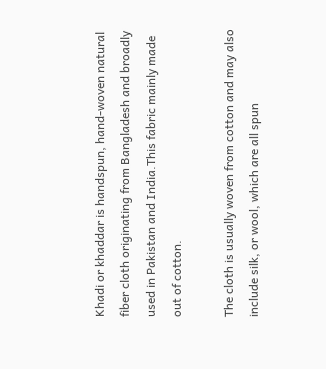Khadi or khaddar is handspun, hand-woven natural fiber cloth originating from Bangladesh and broadly used in Pakistan and India.This fabric mainly made out of cotton.

The cloth is usually woven from cotton and may also include silk, or wool, which are all spun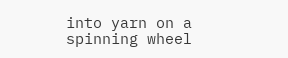into yarn on a spinning wheel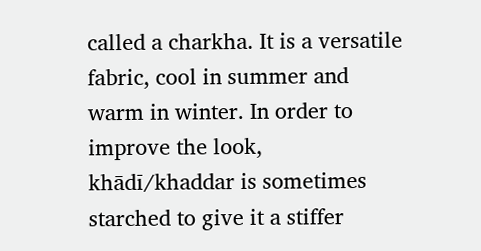called a charkha. It is a versatile fabric, cool in summer and warm in winter. In order to improve the look, khādī/khaddar is sometimes starched to give it a stiffer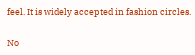feel. It is widely accepted in fashion circles.

No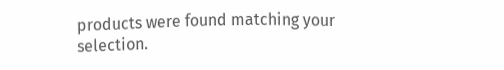products were found matching your selection.